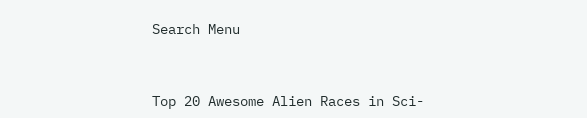Search Menu



Top 20 Awesome Alien Races in Sci-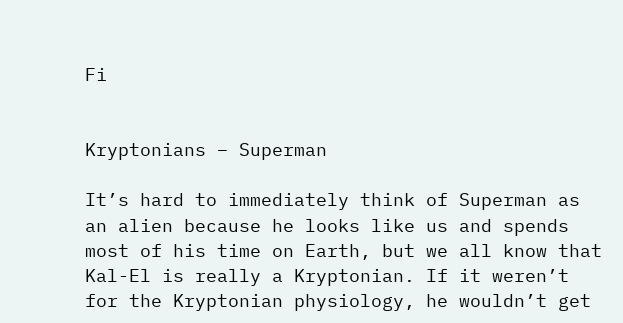Fi


Kryptonians – Superman

It’s hard to immediately think of Superman as an alien because he looks like us and spends most of his time on Earth, but we all know that Kal-El is really a Kryptonian. If it weren’t for the Kryptonian physiology, he wouldn’t get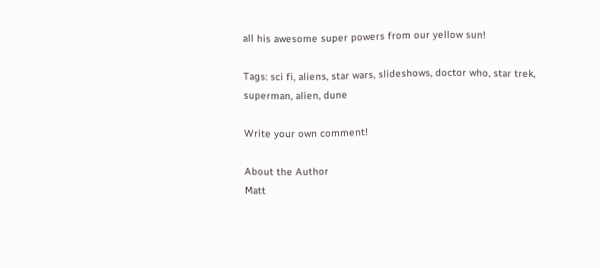all his awesome super powers from our yellow sun!

Tags: sci fi, aliens, star wars, slideshows, doctor who, star trek, superman, alien, dune

Write your own comment!

About the Author
Matt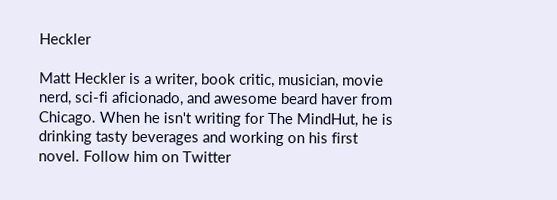Heckler

Matt Heckler is a writer, book critic, musician, movie nerd, sci-fi aficionado, and awesome beard haver from Chicago. When he isn't writing for The MindHut, he is drinking tasty beverages and working on his first novel. Follow him on Twitter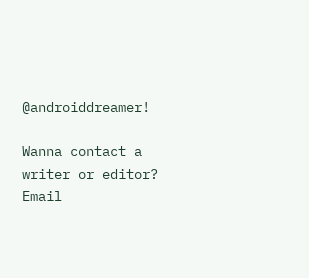@androiddreamer!

Wanna contact a writer or editor? Email